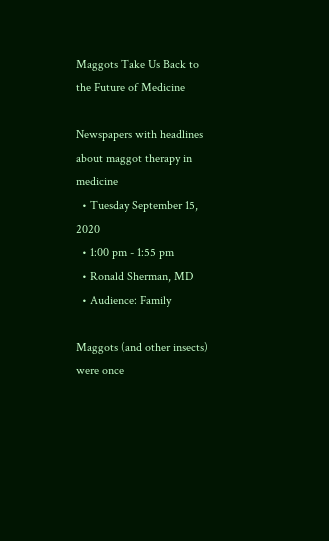Maggots Take Us Back to the Future of Medicine

Newspapers with headlines about maggot therapy in medicine
  • Tuesday September 15, 2020
  • 1:00 pm - 1:55 pm
  • Ronald Sherman, MD
  • Audience: Family

Maggots (and other insects) were once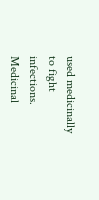used medicinally to fight infections. Medicinal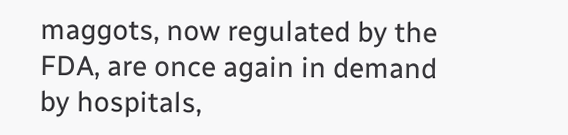maggots, now regulated by the FDA, are once again in demand by hospitals,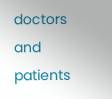doctors and patients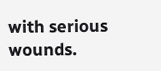with serious wounds.